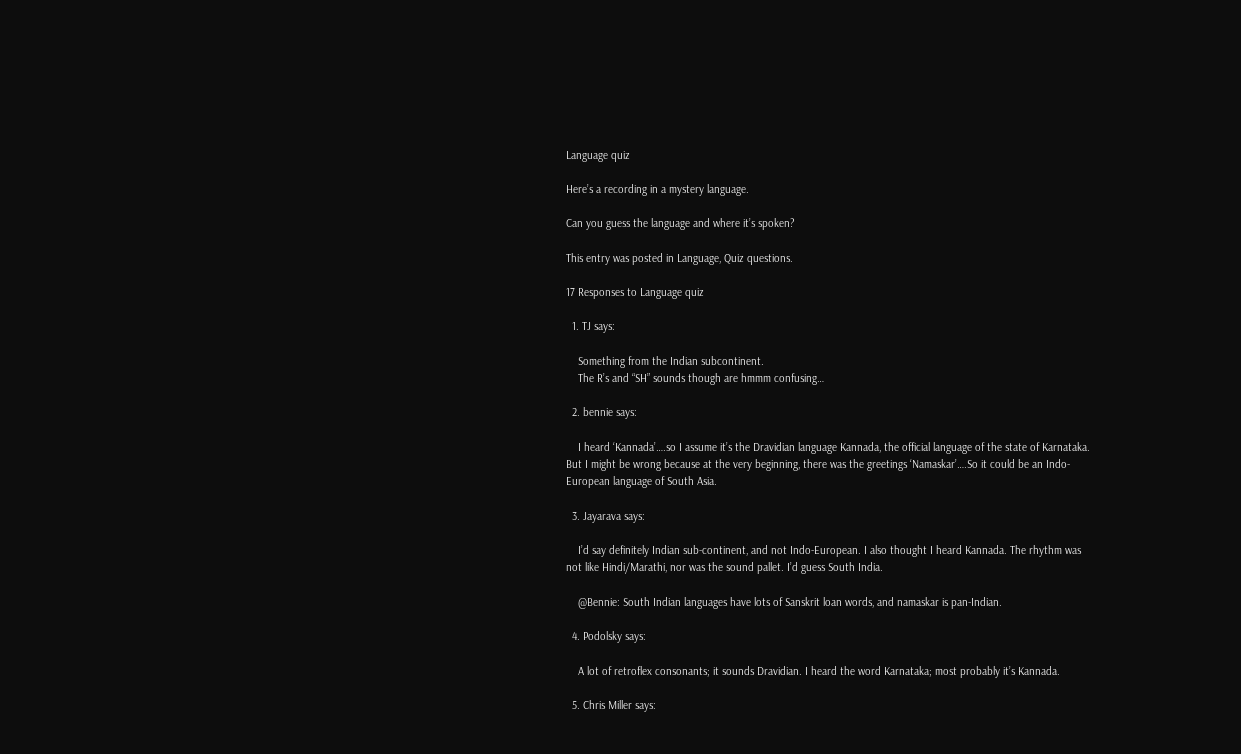Language quiz

Here’s a recording in a mystery language.

Can you guess the language and where it’s spoken?

This entry was posted in Language, Quiz questions.

17 Responses to Language quiz

  1. TJ says:

    Something from the Indian subcontinent.
    The R’s and “SH” sounds though are hmmm confusing…

  2. bennie says:

    I heard ‘Kannada’….so I assume it’s the Dravidian language Kannada, the official language of the state of Karnataka. But I might be wrong because at the very beginning, there was the greetings ‘Namaskar’….So it could be an Indo-European language of South Asia.

  3. Jayarava says:

    I’d say definitely Indian sub-continent, and not Indo-European. I also thought I heard Kannada. The rhythm was not like Hindi/Marathi, nor was the sound pallet. I’d guess South India.

    @Bennie: South Indian languages have lots of Sanskrit loan words, and namaskar is pan-Indian.

  4. Podolsky says:

    A lot of retroflex consonants; it sounds Dravidian. I heard the word Karnataka; most probably it’s Kannada.

  5. Chris Miller says: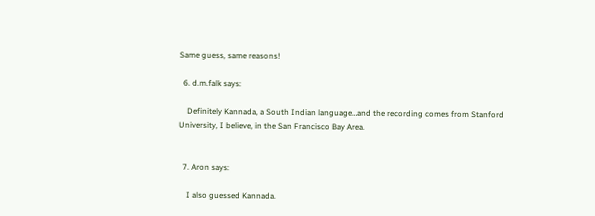Same guess, same reasons!

  6. d.m.falk says:

    Definitely Kannada, a South Indian language…and the recording comes from Stanford University, I believe, in the San Francisco Bay Area.


  7. Aron says:

    I also guessed Kannada.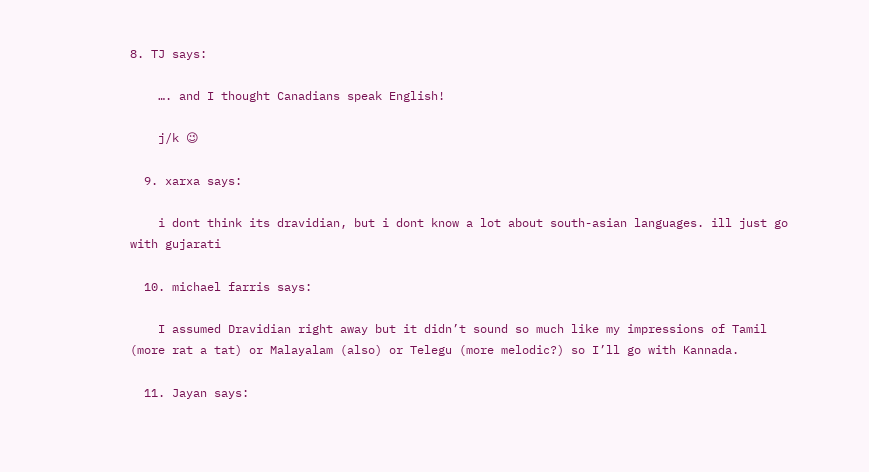8. TJ says:

    …. and I thought Canadians speak English!

    j/k 😉

  9. xarxa says:

    i dont think its dravidian, but i dont know a lot about south-asian languages. ill just go with gujarati

  10. michael farris says:

    I assumed Dravidian right away but it didn’t sound so much like my impressions of Tamil (more rat a tat) or Malayalam (also) or Telegu (more melodic?) so I’ll go with Kannada.

  11. Jayan says: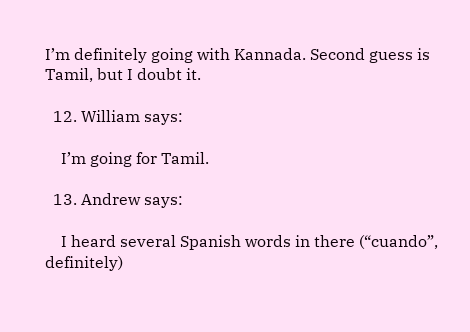I’m definitely going with Kannada. Second guess is Tamil, but I doubt it.

  12. William says:

    I’m going for Tamil.

  13. Andrew says:

    I heard several Spanish words in there (“cuando”, definitely)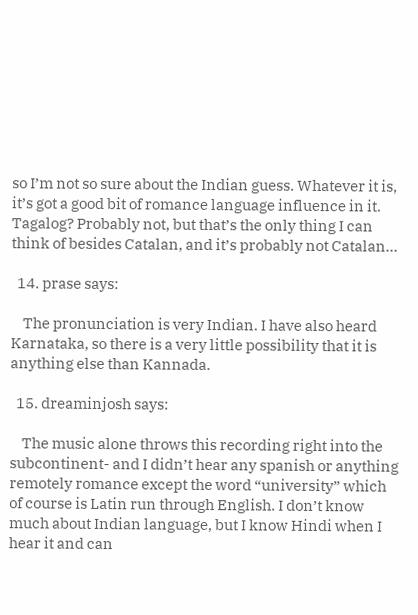so I’m not so sure about the Indian guess. Whatever it is, it’s got a good bit of romance language influence in it. Tagalog? Probably not, but that’s the only thing I can think of besides Catalan, and it’s probably not Catalan…

  14. prase says:

    The pronunciation is very Indian. I have also heard Karnataka, so there is a very little possibility that it is anything else than Kannada.

  15. dreaminjosh says:

    The music alone throws this recording right into the subcontinent- and I didn’t hear any spanish or anything remotely romance except the word “university” which of course is Latin run through English. I don’t know much about Indian language, but I know Hindi when I hear it and can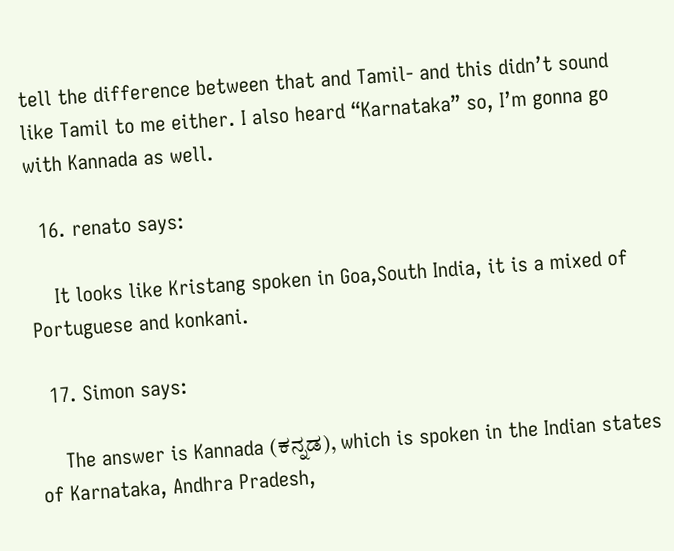tell the difference between that and Tamil- and this didn’t sound like Tamil to me either. I also heard “Karnataka” so, I’m gonna go with Kannada as well.

  16. renato says:

    It looks like Kristang spoken in Goa,South India, it is a mixed of Portuguese and konkani.

  17. Simon says:

    The answer is Kannada (ಕನ್ನಡ), which is spoken in the Indian states of Karnataka, Andhra Pradesh,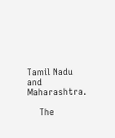Tamil Nadu and Maharashtra.

    The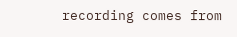recording comes from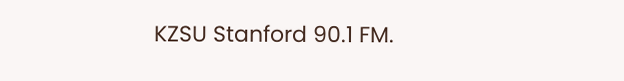KZSU Stanford 90.1 FM.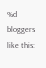%d bloggers like this: